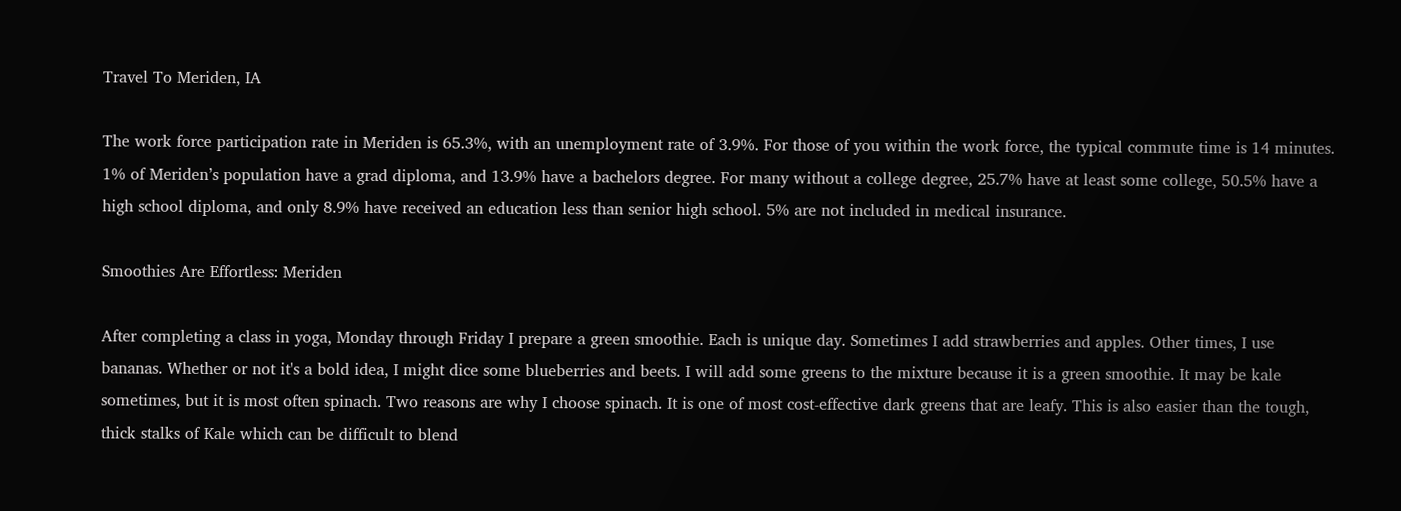Travel To Meriden, IA

The work force participation rate in Meriden is 65.3%, with an unemployment rate of 3.9%. For those of you within the work force, the typical commute time is 14 minutes. 1% of Meriden’s population have a grad diploma, and 13.9% have a bachelors degree. For many without a college degree, 25.7% have at least some college, 50.5% have a high school diploma, and only 8.9% have received an education less than senior high school. 5% are not included in medical insurance.

Smoothies Are Effortless: Meriden

After completing a class in yoga, Monday through Friday I prepare a green smoothie. Each is unique day. Sometimes I add strawberries and apples. Other times, I use bananas. Whether or not it's a bold idea, I might dice some blueberries and beets. I will add some greens to the mixture because it is a green smoothie. It may be kale sometimes, but it is most often spinach. Two reasons are why I choose spinach. It is one of most cost-effective dark greens that are leafy. This is also easier than the tough, thick stalks of Kale which can be difficult to blend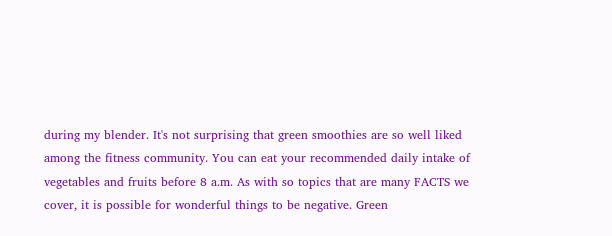during my blender. It's not surprising that green smoothies are so well liked among the fitness community. You can eat your recommended daily intake of vegetables and fruits before 8 a.m. As with so topics that are many FACTS we cover, it is possible for wonderful things to be negative. Green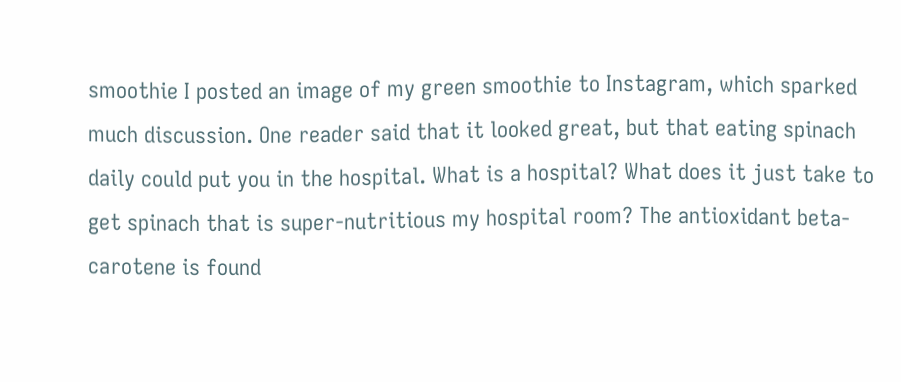smoothie I posted an image of my green smoothie to Instagram, which sparked much discussion. One reader said that it looked great, but that eating spinach daily could put you in the hospital. What is a hospital? What does it just take to get spinach that is super-nutritious my hospital room? The antioxidant beta-carotene is found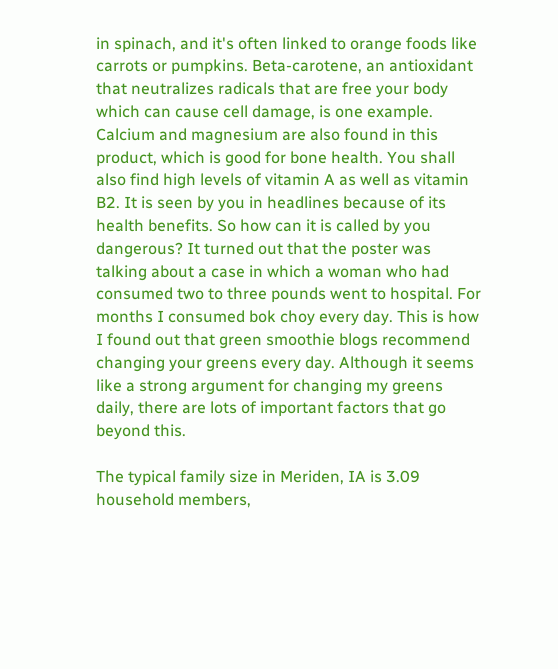in spinach, and it's often linked to orange foods like carrots or pumpkins. Beta-carotene, an antioxidant that neutralizes radicals that are free your body which can cause cell damage, is one example. Calcium and magnesium are also found in this product, which is good for bone health. You shall also find high levels of vitamin A as well as vitamin B2. It is seen by you in headlines because of its health benefits. So how can it is called by you dangerous? It turned out that the poster was talking about a case in which a woman who had consumed two to three pounds went to hospital. For months I consumed bok choy every day. This is how I found out that green smoothie blogs recommend changing your greens every day. Although it seems like a strong argument for changing my greens daily, there are lots of important factors that go beyond this.

The typical family size in Meriden, IA is 3.09 household members,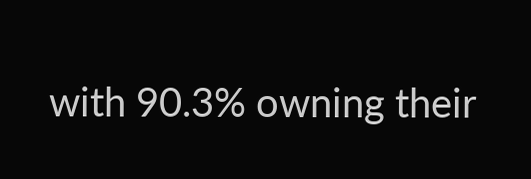with 90.3% owning their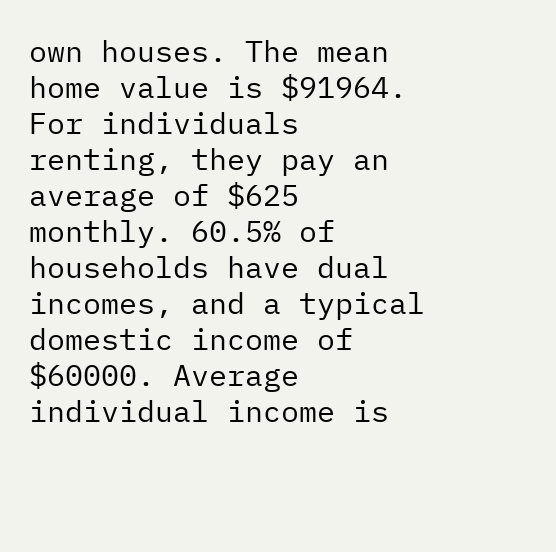own houses. The mean home value is $91964. For individuals renting, they pay an average of $625 monthly. 60.5% of households have dual incomes, and a typical domestic income of $60000. Average individual income is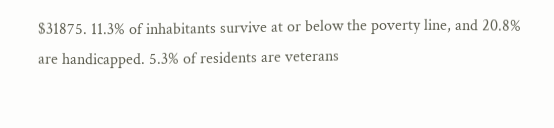$31875. 11.3% of inhabitants survive at or below the poverty line, and 20.8% are handicapped. 5.3% of residents are veterans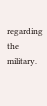regarding the military.